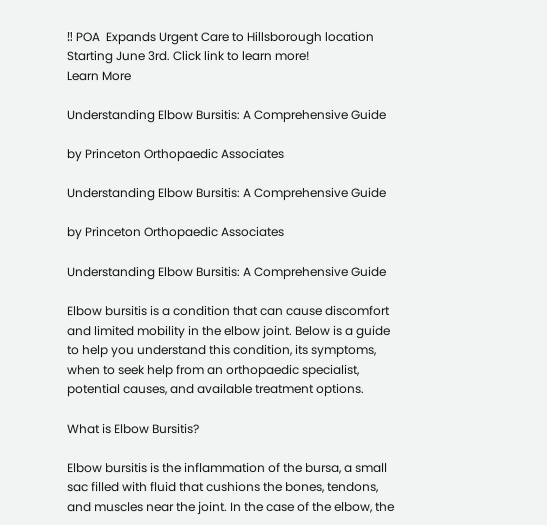‼ POA  Expands Urgent Care to Hillsborough location Starting June 3rd. Click link to learn more!
Learn More

Understanding Elbow Bursitis: A Comprehensive Guide

by Princeton Orthopaedic Associates

Understanding Elbow Bursitis: A Comprehensive Guide

by Princeton Orthopaedic Associates

Understanding Elbow Bursitis: A Comprehensive Guide

Elbow bursitis is a condition that can cause discomfort and limited mobility in the elbow joint. Below is a guide to help you understand this condition, its symptoms, when to seek help from an orthopaedic specialist, potential causes, and available treatment options.

What is Elbow Bursitis?

Elbow bursitis is the inflammation of the bursa, a small sac filled with fluid that cushions the bones, tendons, and muscles near the joint. In the case of the elbow, the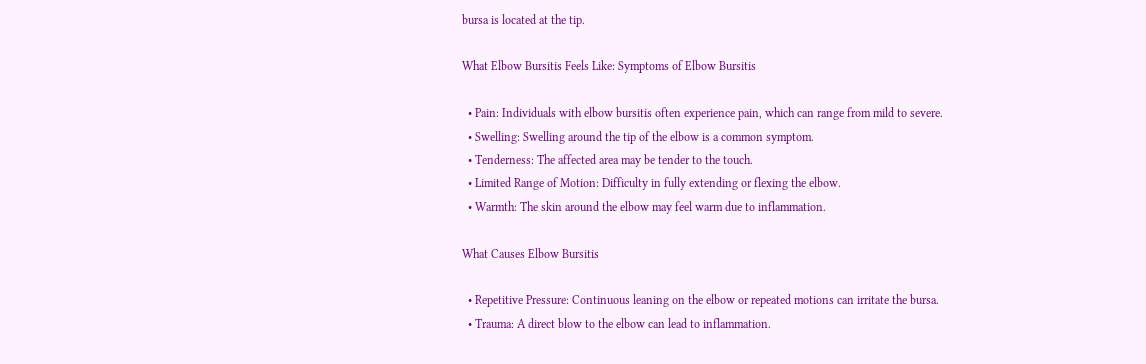bursa is located at the tip.

What Elbow Bursitis Feels Like: Symptoms of Elbow Bursitis

  • Pain: Individuals with elbow bursitis often experience pain, which can range from mild to severe.
  • Swelling: Swelling around the tip of the elbow is a common symptom.
  • Tenderness: The affected area may be tender to the touch.
  • Limited Range of Motion: Difficulty in fully extending or flexing the elbow.
  • Warmth: The skin around the elbow may feel warm due to inflammation.

What Causes Elbow Bursitis

  • Repetitive Pressure: Continuous leaning on the elbow or repeated motions can irritate the bursa.
  • Trauma: A direct blow to the elbow can lead to inflammation.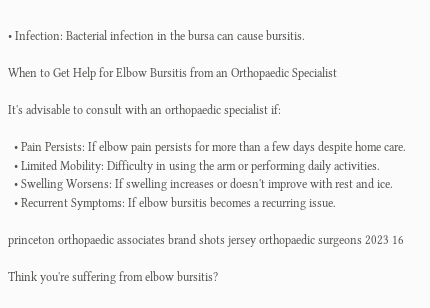• Infection: Bacterial infection in the bursa can cause bursitis.

When to Get Help for Elbow Bursitis from an Orthopaedic Specialist

It's advisable to consult with an orthopaedic specialist if:

  • Pain Persists: If elbow pain persists for more than a few days despite home care.
  • Limited Mobility: Difficulty in using the arm or performing daily activities.
  • Swelling Worsens: If swelling increases or doesn't improve with rest and ice.
  • Recurrent Symptoms: If elbow bursitis becomes a recurring issue.

princeton orthopaedic associates brand shots jersey orthopaedic surgeons 2023 16

Think you're suffering from elbow bursitis?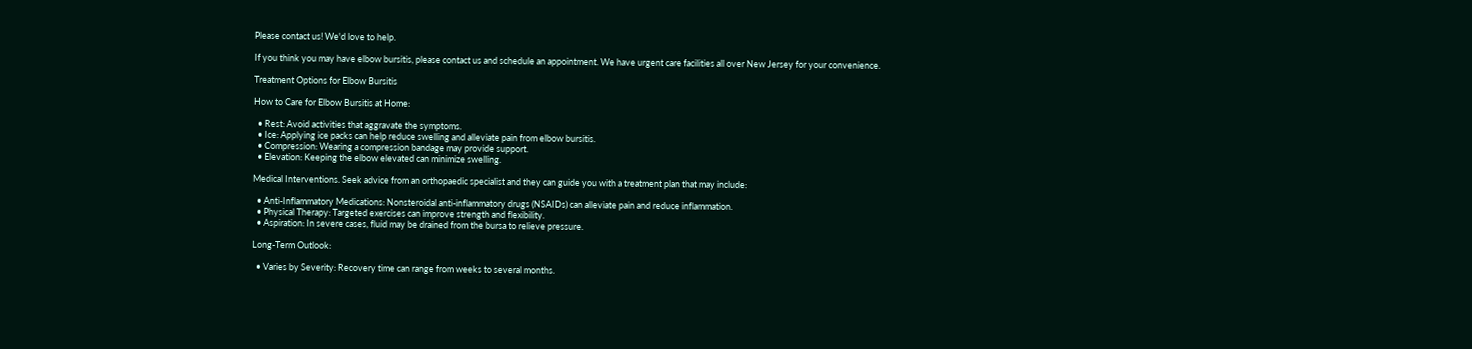Please contact us! We'd love to help.

If you think you may have elbow bursitis, please contact us and schedule an appointment. We have urgent care facilities all over New Jersey for your convenience.

Treatment Options for Elbow Bursitis

How to Care for Elbow Bursitis at Home:

  • Rest: Avoid activities that aggravate the symptoms.
  • Ice: Applying ice packs can help reduce swelling and alleviate pain from elbow bursitis.
  • Compression: Wearing a compression bandage may provide support.
  • Elevation: Keeping the elbow elevated can minimize swelling.

Medical Interventions. Seek advice from an orthopaedic specialist and they can guide you with a treatment plan that may include:

  • Anti-Inflammatory Medications: Nonsteroidal anti-inflammatory drugs (NSAIDs) can alleviate pain and reduce inflammation.
  • Physical Therapy: Targeted exercises can improve strength and flexibility.
  • Aspiration: In severe cases, fluid may be drained from the bursa to relieve pressure.

Long-Term Outlook:

  • Varies by Severity: Recovery time can range from weeks to several months.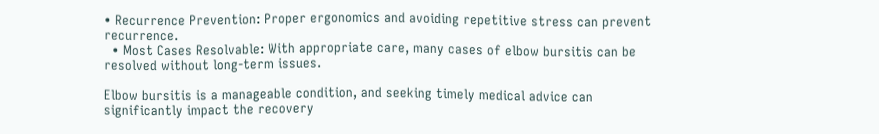• Recurrence Prevention: Proper ergonomics and avoiding repetitive stress can prevent recurrence.
  • Most Cases Resolvable: With appropriate care, many cases of elbow bursitis can be resolved without long-term issues.

Elbow bursitis is a manageable condition, and seeking timely medical advice can significantly impact the recovery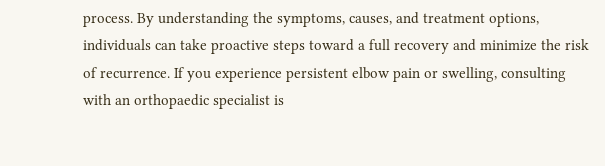process. By understanding the symptoms, causes, and treatment options, individuals can take proactive steps toward a full recovery and minimize the risk of recurrence. If you experience persistent elbow pain or swelling, consulting with an orthopaedic specialist is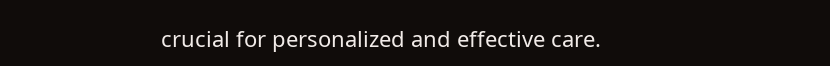crucial for personalized and effective care.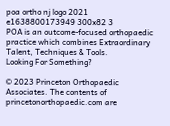poa ortho nj logo 2021 e1638800173949 300x82 3
POA is an outcome-focused orthopaedic practice which combines Extraordinary Talent, Techniques & Tools.
Looking For Something?

© 2023 Princeton Orthopaedic Associates. The contents of princetonorthopaedic.com are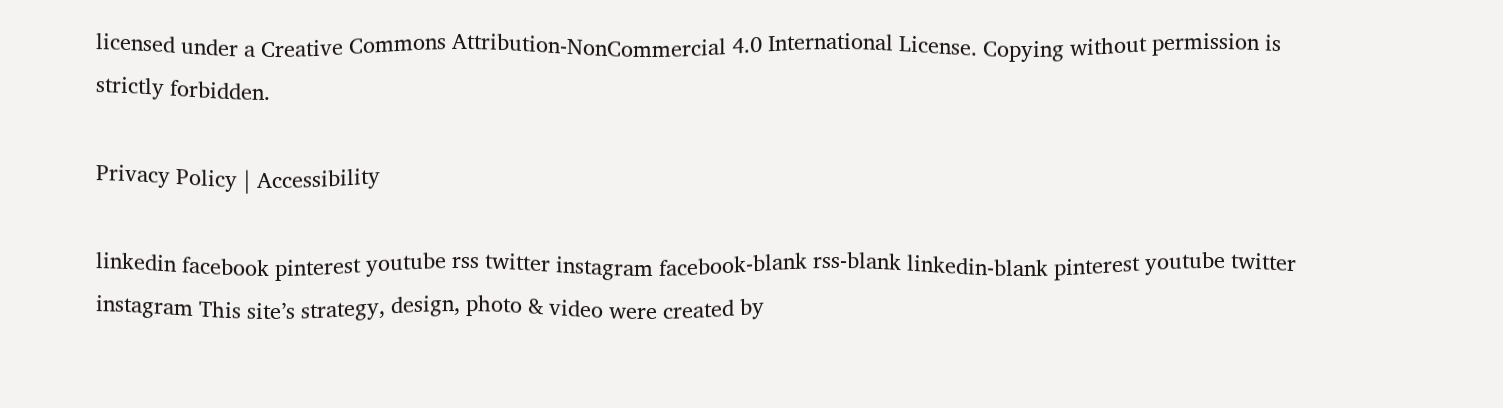licensed under a Creative Commons Attribution-NonCommercial 4.0 International License. Copying without permission is strictly forbidden.

Privacy Policy | Accessibility

linkedin facebook pinterest youtube rss twitter instagram facebook-blank rss-blank linkedin-blank pinterest youtube twitter instagram This site’s strategy, design, photo & video were created by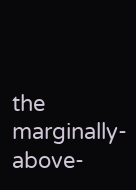the marginally-above-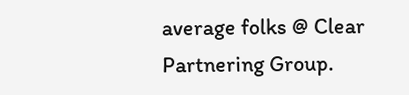average folks @ Clear Partnering Group.